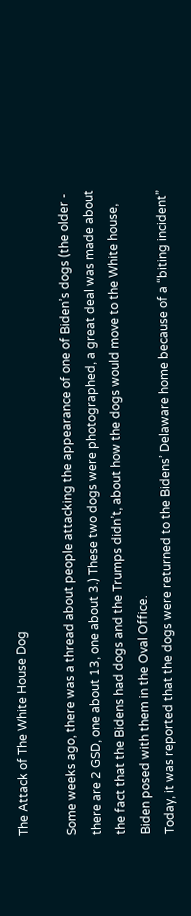The Attack of The White House Dog

Some weeks ago, there was a thread about people attacking the appearance of one of Biden’s dogs (the older - there are 2 GSD, one about 13, one about 3.) These two dogs were photographed, a great deal was made about the fact that the Bidens had dogs and the Trumps didn’t, about how the dogs would move to the White house, Biden posed with them in the Oval Office.
Today, it was reported that the dogs were returned to the Bidens’ Delaware home because of a “biting incident”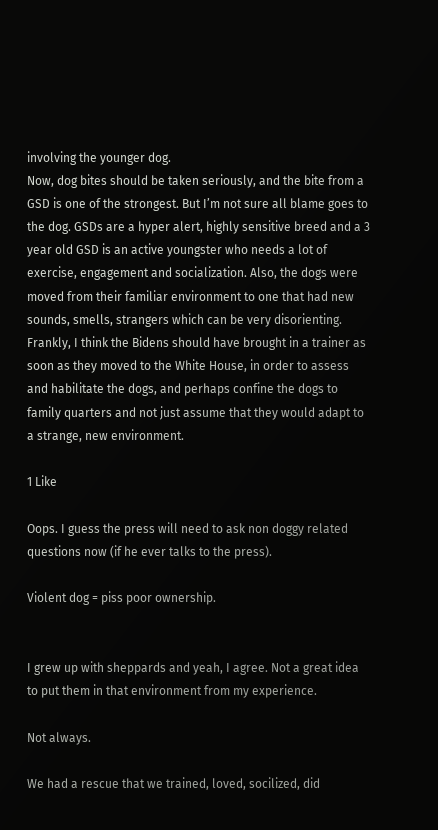involving the younger dog.
Now, dog bites should be taken seriously, and the bite from a GSD is one of the strongest. But I’m not sure all blame goes to the dog. GSDs are a hyper alert, highly sensitive breed and a 3 year old GSD is an active youngster who needs a lot of exercise, engagement and socialization. Also, the dogs were moved from their familiar environment to one that had new sounds, smells, strangers which can be very disorienting. Frankly, I think the Bidens should have brought in a trainer as soon as they moved to the White House, in order to assess and habilitate the dogs, and perhaps confine the dogs to family quarters and not just assume that they would adapt to a strange, new environment.

1 Like

Oops. I guess the press will need to ask non doggy related questions now (if he ever talks to the press).

Violent dog = piss poor ownership.


I grew up with sheppards and yeah, I agree. Not a great idea to put them in that environment from my experience.

Not always.

We had a rescue that we trained, loved, socilized, did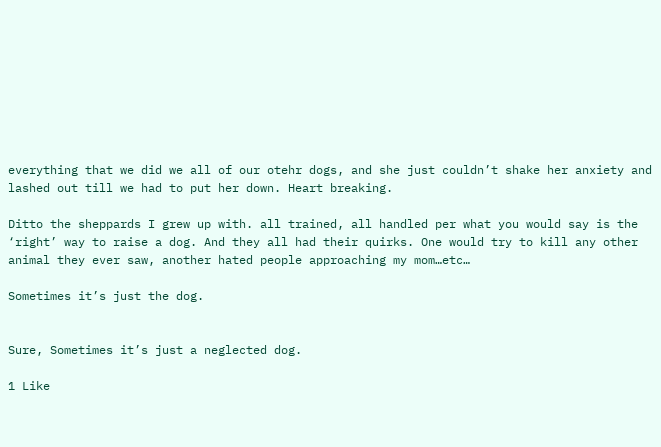everything that we did we all of our otehr dogs, and she just couldn’t shake her anxiety and lashed out till we had to put her down. Heart breaking.

Ditto the sheppards I grew up with. all trained, all handled per what you would say is the ‘right’ way to raise a dog. And they all had their quirks. One would try to kill any other animal they ever saw, another hated people approaching my mom…etc…

Sometimes it’s just the dog.


Sure, Sometimes it’s just a neglected dog.

1 Like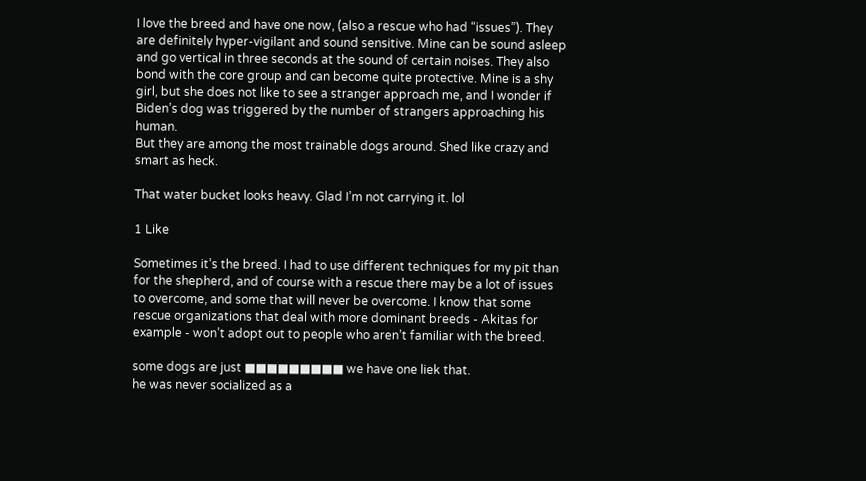I love the breed and have one now, (also a rescue who had “issues”). They are definitely hyper-vigilant and sound sensitive. Mine can be sound asleep and go vertical in three seconds at the sound of certain noises. They also bond with the core group and can become quite protective. Mine is a shy girl, but she does not like to see a stranger approach me, and I wonder if Biden’s dog was triggered by the number of strangers approaching his human.
But they are among the most trainable dogs around. Shed like crazy and smart as heck.

That water bucket looks heavy. Glad I’m not carrying it. lol

1 Like

Sometimes it’s the breed. I had to use different techniques for my pit than for the shepherd, and of course with a rescue there may be a lot of issues to overcome, and some that will never be overcome. I know that some rescue organizations that deal with more dominant breeds - Akitas for example - won’t adopt out to people who aren’t familiar with the breed.

some dogs are just ■■■■■■■■■ we have one liek that.
he was never socialized as a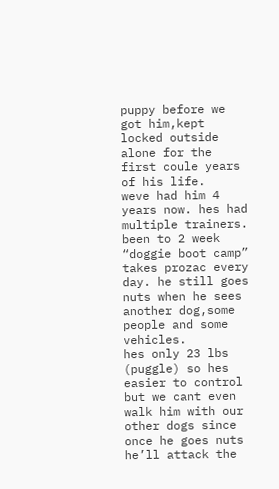puppy before we got him,kept locked outside alone for the first coule years of his life.
weve had him 4 years now. hes had multiple trainers. been to 2 week “doggie boot camp”
takes prozac every day. he still goes nuts when he sees another dog,some people and some vehicles.
hes only 23 lbs (puggle) so hes easier to control but we cant even walk him with our other dogs since once he goes nuts he’ll attack the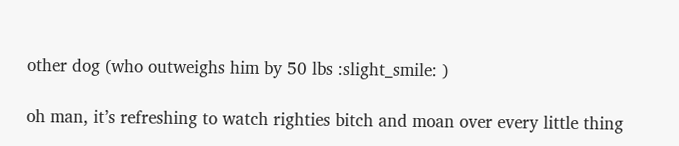other dog (who outweighs him by 50 lbs :slight_smile: )

oh man, it’s refreshing to watch righties bitch and moan over every little thing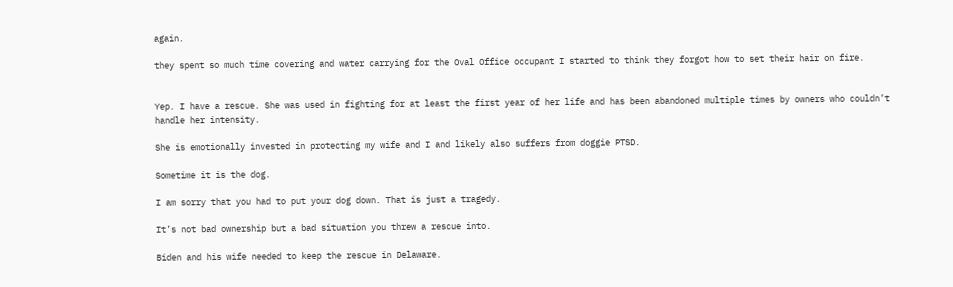again.

they spent so much time covering and water carrying for the Oval Office occupant I started to think they forgot how to set their hair on fire.


Yep. I have a rescue. She was used in fighting for at least the first year of her life and has been abandoned multiple times by owners who couldn’t handle her intensity.

She is emotionally invested in protecting my wife and I and likely also suffers from doggie PTSD.

Sometime it is the dog.

I am sorry that you had to put your dog down. That is just a tragedy.

It’s not bad ownership but a bad situation you threw a rescue into.

Biden and his wife needed to keep the rescue in Delaware.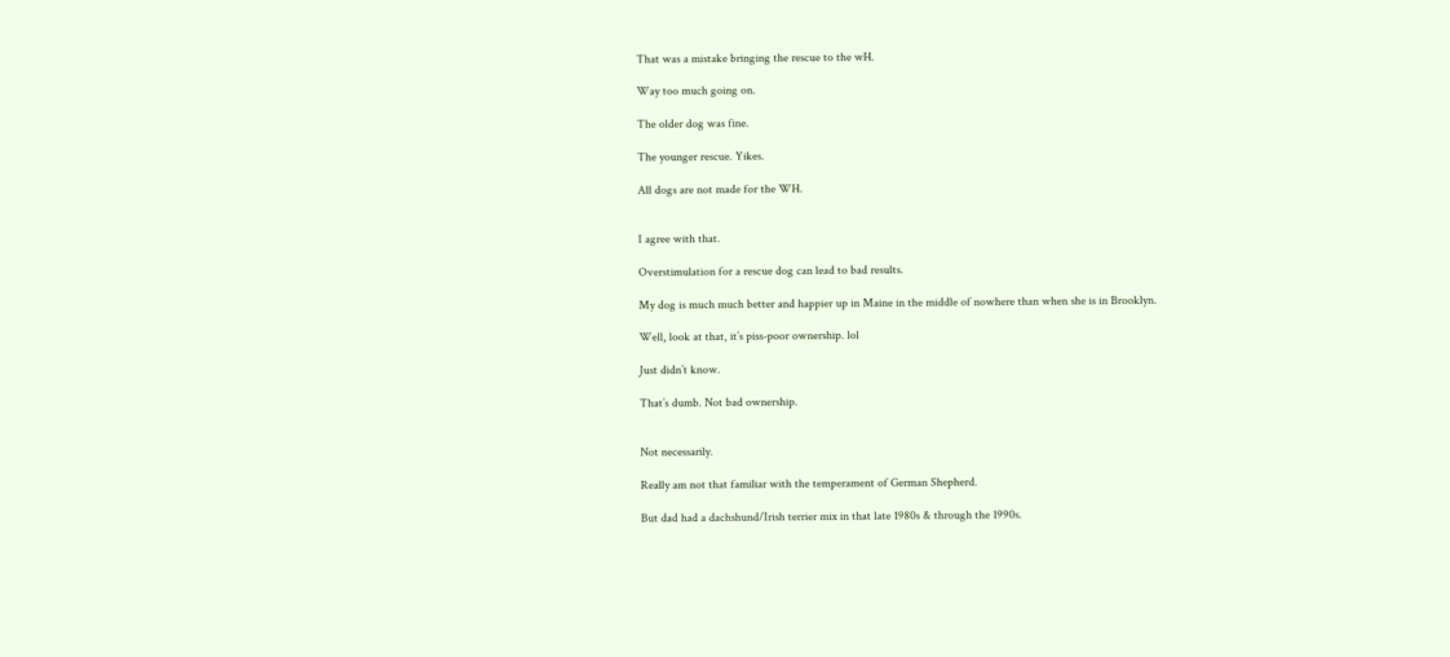That was a mistake bringing the rescue to the wH.

Way too much going on.

The older dog was fine.

The younger rescue. Yikes.

All dogs are not made for the WH.


I agree with that.

Overstimulation for a rescue dog can lead to bad results.

My dog is much much better and happier up in Maine in the middle of nowhere than when she is in Brooklyn.

Well, look at that, it’s piss-poor ownership. lol

Just didn’t know.

That’s dumb. Not bad ownership.


Not necessarily.

Really am not that familiar with the temperament of German Shepherd.

But dad had a dachshund/Irish terrier mix in that late 1980s & through the 1990s.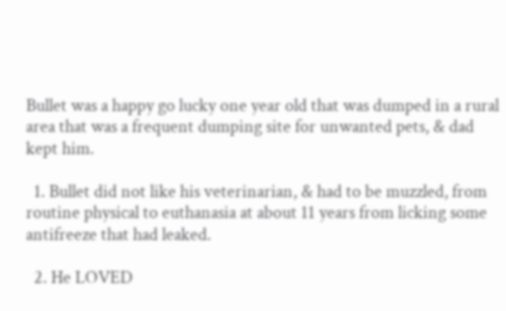Bullet was a happy go lucky one year old that was dumped in a rural area that was a frequent dumping site for unwanted pets, & dad kept him.

  1. Bullet did not like his veterinarian, & had to be muzzled, from routine physical to euthanasia at about 11 years from licking some antifreeze that had leaked.

  2. He LOVED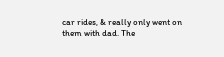car rides, & really only went on them with dad. The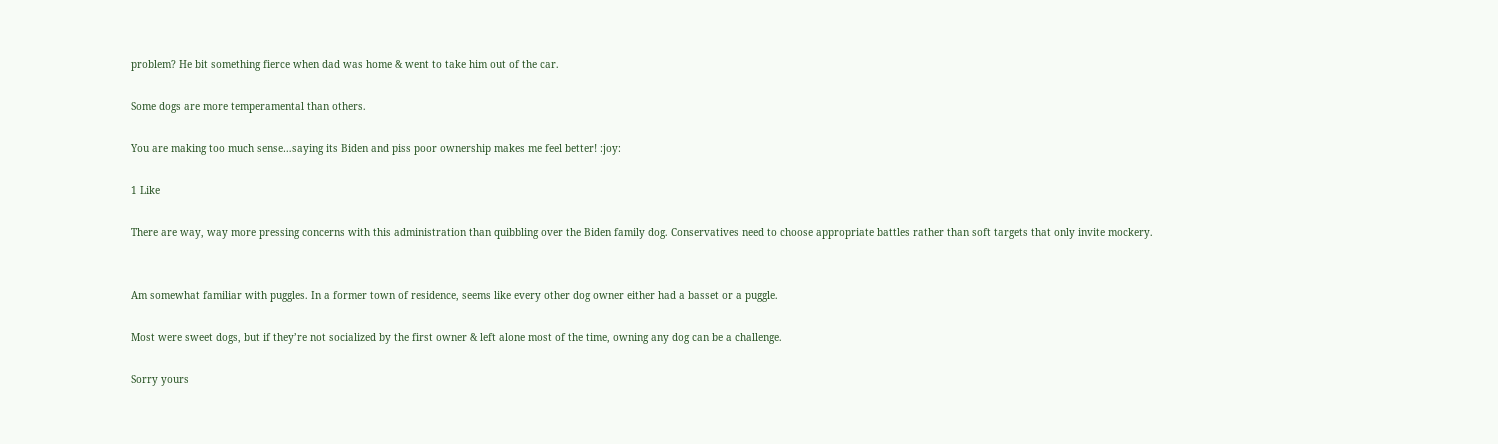problem? He bit something fierce when dad was home & went to take him out of the car.

Some dogs are more temperamental than others.

You are making too much sense…saying its Biden and piss poor ownership makes me feel better! :joy:

1 Like

There are way, way more pressing concerns with this administration than quibbling over the Biden family dog. Conservatives need to choose appropriate battles rather than soft targets that only invite mockery.


Am somewhat familiar with puggles. In a former town of residence, seems like every other dog owner either had a basset or a puggle.

Most were sweet dogs, but if they’re not socialized by the first owner & left alone most of the time, owning any dog can be a challenge.

Sorry yours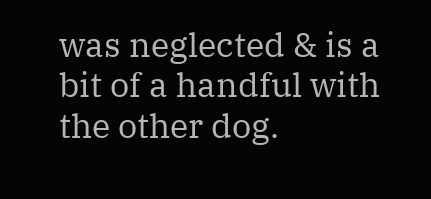was neglected & is a bit of a handful with the other dog.